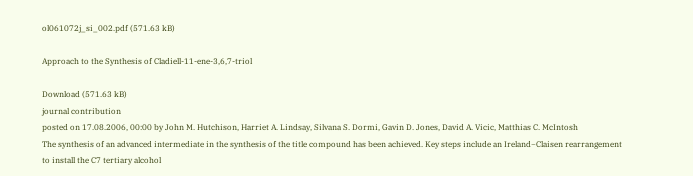ol061072j_si_002.pdf (571.63 kB)

Approach to the Synthesis of Cladiell-11-ene-3,6,7-triol

Download (571.63 kB)
journal contribution
posted on 17.08.2006, 00:00 by John M. Hutchison, Harriet A. Lindsay, Silvana S. Dormi, Gavin D. Jones, David A. Vicic, Matthias C. McIntosh
The synthesis of an advanced intermediate in the synthesis of the title compound has been achieved. Key steps include an Ireland−Claisen rearrangement to install the C7 tertiary alcohol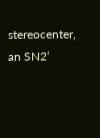stereocenter, an SN2‘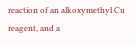reaction of an alkoxymethyl Cu reagent, and a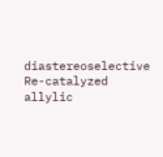diastereoselective Re-catalyzed allylic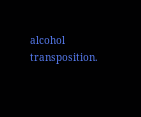alcohol transposition.